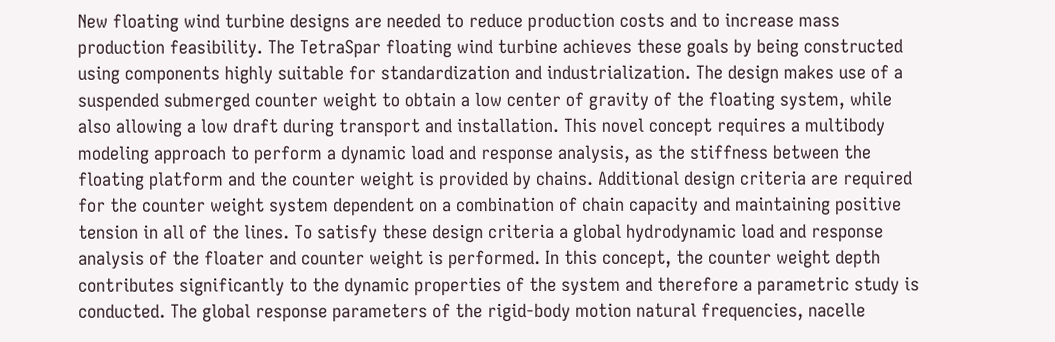New floating wind turbine designs are needed to reduce production costs and to increase mass production feasibility. The TetraSpar floating wind turbine achieves these goals by being constructed using components highly suitable for standardization and industrialization. The design makes use of a suspended submerged counter weight to obtain a low center of gravity of the floating system, while also allowing a low draft during transport and installation. This novel concept requires a multibody modeling approach to perform a dynamic load and response analysis, as the stiffness between the floating platform and the counter weight is provided by chains. Additional design criteria are required for the counter weight system dependent on a combination of chain capacity and maintaining positive tension in all of the lines. To satisfy these design criteria a global hydrodynamic load and response analysis of the floater and counter weight is performed. In this concept, the counter weight depth contributes significantly to the dynamic properties of the system and therefore a parametric study is conducted. The global response parameters of the rigid-body motion natural frequencies, nacelle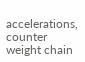accelerations, counter weight chain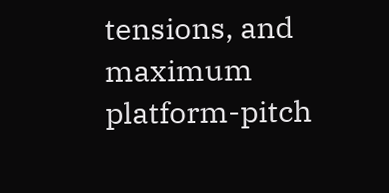tensions, and maximum platform-pitch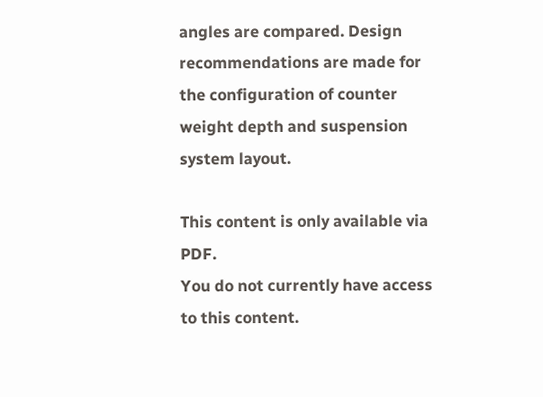angles are compared. Design recommendations are made for the configuration of counter weight depth and suspension system layout.

This content is only available via PDF.
You do not currently have access to this content.